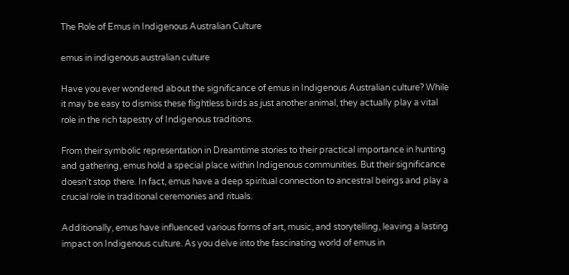The Role of Emus in Indigenous Australian Culture

emus in indigenous australian culture

Have you ever wondered about the significance of emus in Indigenous Australian culture? While it may be easy to dismiss these flightless birds as just another animal, they actually play a vital role in the rich tapestry of Indigenous traditions.

From their symbolic representation in Dreamtime stories to their practical importance in hunting and gathering, emus hold a special place within Indigenous communities. But their significance doesn't stop there. In fact, emus have a deep spiritual connection to ancestral beings and play a crucial role in traditional ceremonies and rituals.

Additionally, emus have influenced various forms of art, music, and storytelling, leaving a lasting impact on Indigenous culture. As you delve into the fascinating world of emus in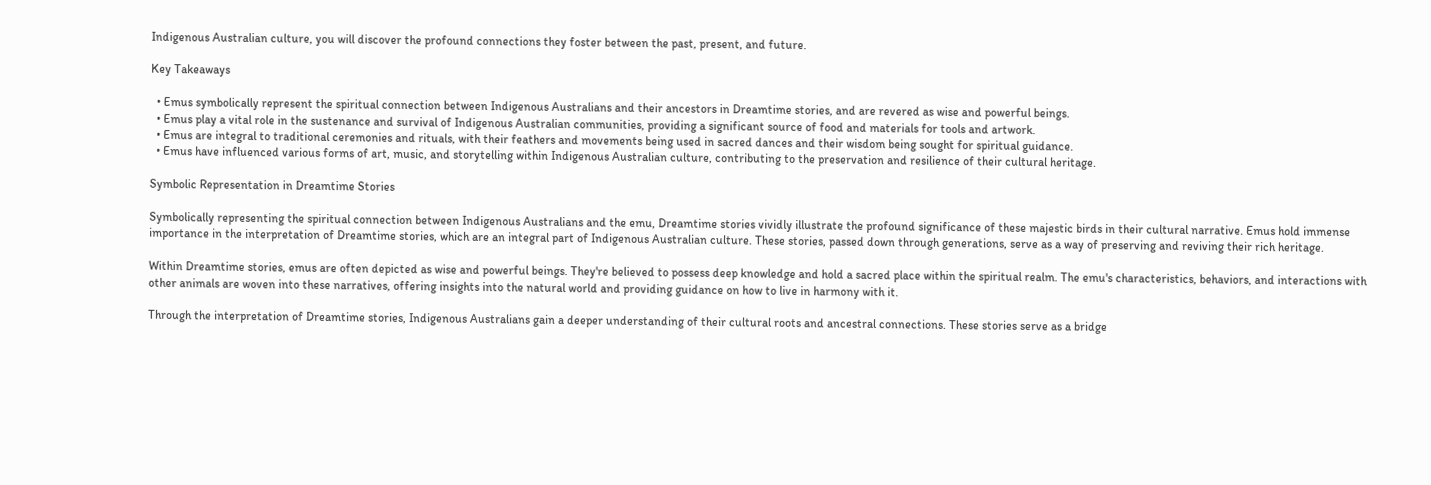Indigenous Australian culture, you will discover the profound connections they foster between the past, present, and future.

Key Takeaways

  • Emus symbolically represent the spiritual connection between Indigenous Australians and their ancestors in Dreamtime stories, and are revered as wise and powerful beings.
  • Emus play a vital role in the sustenance and survival of Indigenous Australian communities, providing a significant source of food and materials for tools and artwork.
  • Emus are integral to traditional ceremonies and rituals, with their feathers and movements being used in sacred dances and their wisdom being sought for spiritual guidance.
  • Emus have influenced various forms of art, music, and storytelling within Indigenous Australian culture, contributing to the preservation and resilience of their cultural heritage.

Symbolic Representation in Dreamtime Stories

Symbolically representing the spiritual connection between Indigenous Australians and the emu, Dreamtime stories vividly illustrate the profound significance of these majestic birds in their cultural narrative. Emus hold immense importance in the interpretation of Dreamtime stories, which are an integral part of Indigenous Australian culture. These stories, passed down through generations, serve as a way of preserving and reviving their rich heritage.

Within Dreamtime stories, emus are often depicted as wise and powerful beings. They're believed to possess deep knowledge and hold a sacred place within the spiritual realm. The emu's characteristics, behaviors, and interactions with other animals are woven into these narratives, offering insights into the natural world and providing guidance on how to live in harmony with it.

Through the interpretation of Dreamtime stories, Indigenous Australians gain a deeper understanding of their cultural roots and ancestral connections. These stories serve as a bridge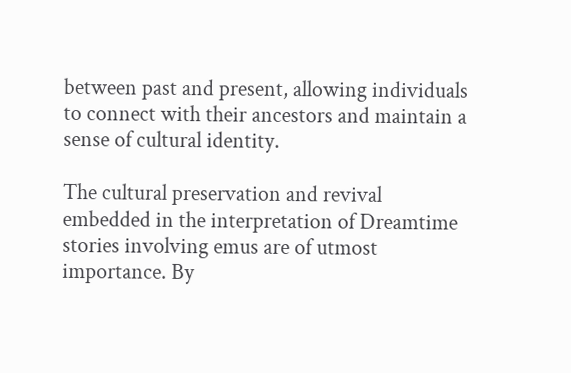between past and present, allowing individuals to connect with their ancestors and maintain a sense of cultural identity.

The cultural preservation and revival embedded in the interpretation of Dreamtime stories involving emus are of utmost importance. By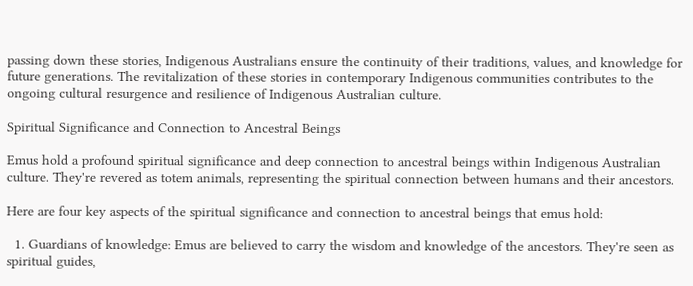passing down these stories, Indigenous Australians ensure the continuity of their traditions, values, and knowledge for future generations. The revitalization of these stories in contemporary Indigenous communities contributes to the ongoing cultural resurgence and resilience of Indigenous Australian culture.

Spiritual Significance and Connection to Ancestral Beings

Emus hold a profound spiritual significance and deep connection to ancestral beings within Indigenous Australian culture. They're revered as totem animals, representing the spiritual connection between humans and their ancestors.

Here are four key aspects of the spiritual significance and connection to ancestral beings that emus hold:

  1. Guardians of knowledge: Emus are believed to carry the wisdom and knowledge of the ancestors. They're seen as spiritual guides,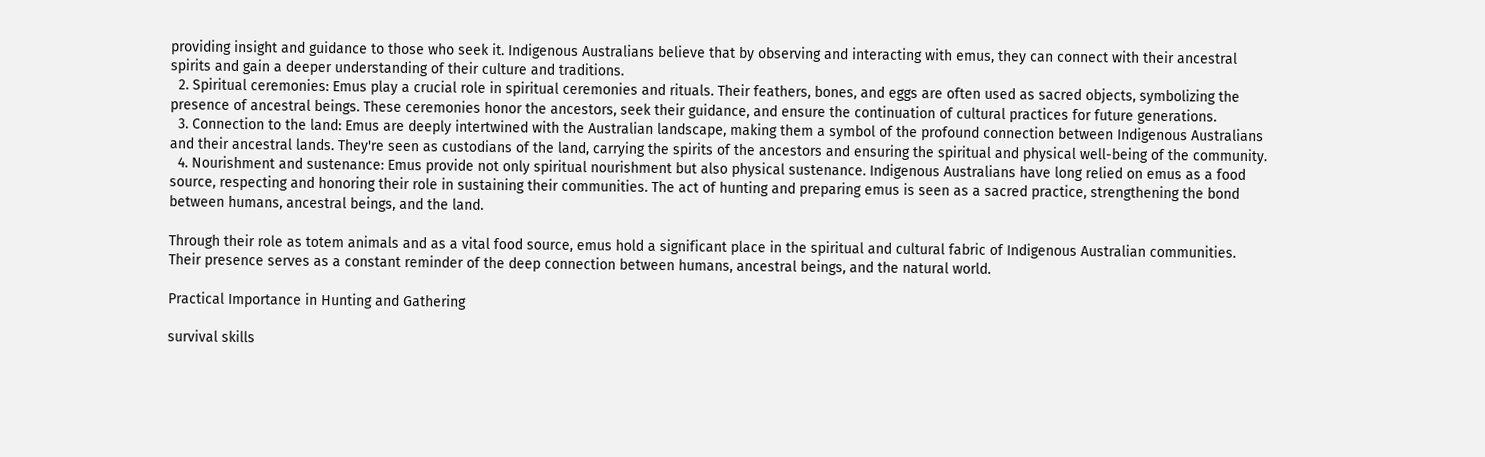providing insight and guidance to those who seek it. Indigenous Australians believe that by observing and interacting with emus, they can connect with their ancestral spirits and gain a deeper understanding of their culture and traditions.
  2. Spiritual ceremonies: Emus play a crucial role in spiritual ceremonies and rituals. Their feathers, bones, and eggs are often used as sacred objects, symbolizing the presence of ancestral beings. These ceremonies honor the ancestors, seek their guidance, and ensure the continuation of cultural practices for future generations.
  3. Connection to the land: Emus are deeply intertwined with the Australian landscape, making them a symbol of the profound connection between Indigenous Australians and their ancestral lands. They're seen as custodians of the land, carrying the spirits of the ancestors and ensuring the spiritual and physical well-being of the community.
  4. Nourishment and sustenance: Emus provide not only spiritual nourishment but also physical sustenance. Indigenous Australians have long relied on emus as a food source, respecting and honoring their role in sustaining their communities. The act of hunting and preparing emus is seen as a sacred practice, strengthening the bond between humans, ancestral beings, and the land.

Through their role as totem animals and as a vital food source, emus hold a significant place in the spiritual and cultural fabric of Indigenous Australian communities. Their presence serves as a constant reminder of the deep connection between humans, ancestral beings, and the natural world.

Practical Importance in Hunting and Gathering

survival skills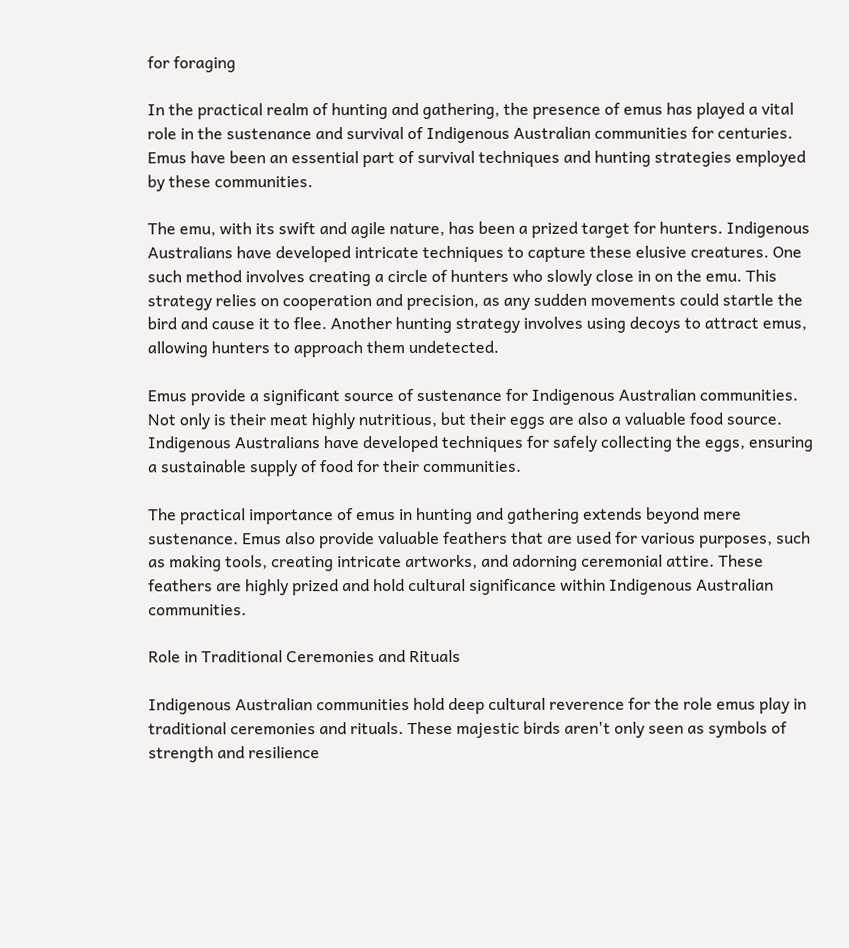for foraging

In the practical realm of hunting and gathering, the presence of emus has played a vital role in the sustenance and survival of Indigenous Australian communities for centuries. Emus have been an essential part of survival techniques and hunting strategies employed by these communities.

The emu, with its swift and agile nature, has been a prized target for hunters. Indigenous Australians have developed intricate techniques to capture these elusive creatures. One such method involves creating a circle of hunters who slowly close in on the emu. This strategy relies on cooperation and precision, as any sudden movements could startle the bird and cause it to flee. Another hunting strategy involves using decoys to attract emus, allowing hunters to approach them undetected.

Emus provide a significant source of sustenance for Indigenous Australian communities. Not only is their meat highly nutritious, but their eggs are also a valuable food source. Indigenous Australians have developed techniques for safely collecting the eggs, ensuring a sustainable supply of food for their communities.

The practical importance of emus in hunting and gathering extends beyond mere sustenance. Emus also provide valuable feathers that are used for various purposes, such as making tools, creating intricate artworks, and adorning ceremonial attire. These feathers are highly prized and hold cultural significance within Indigenous Australian communities.

Role in Traditional Ceremonies and Rituals

Indigenous Australian communities hold deep cultural reverence for the role emus play in traditional ceremonies and rituals. These majestic birds aren't only seen as symbols of strength and resilience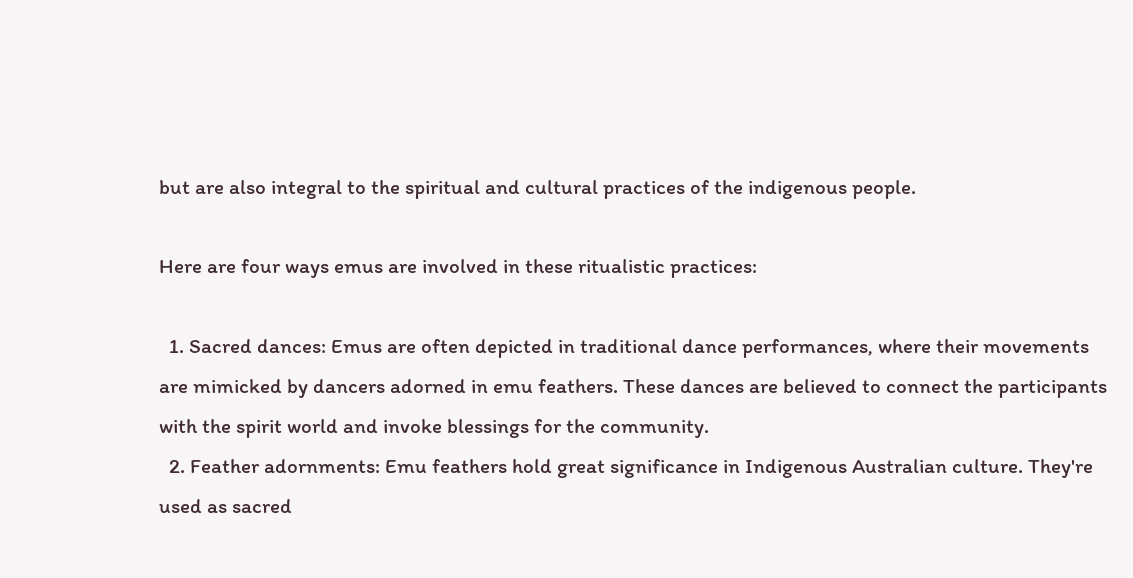but are also integral to the spiritual and cultural practices of the indigenous people.

Here are four ways emus are involved in these ritualistic practices:

  1. Sacred dances: Emus are often depicted in traditional dance performances, where their movements are mimicked by dancers adorned in emu feathers. These dances are believed to connect the participants with the spirit world and invoke blessings for the community.
  2. Feather adornments: Emu feathers hold great significance in Indigenous Australian culture. They're used as sacred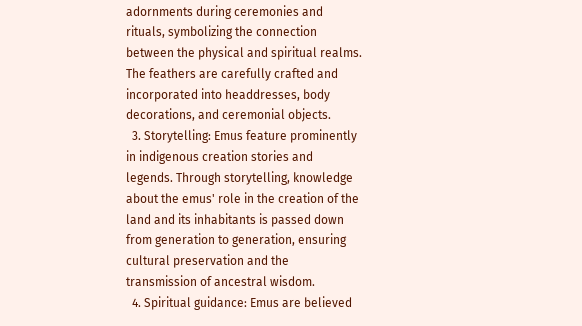adornments during ceremonies and rituals, symbolizing the connection between the physical and spiritual realms. The feathers are carefully crafted and incorporated into headdresses, body decorations, and ceremonial objects.
  3. Storytelling: Emus feature prominently in indigenous creation stories and legends. Through storytelling, knowledge about the emus' role in the creation of the land and its inhabitants is passed down from generation to generation, ensuring cultural preservation and the transmission of ancestral wisdom.
  4. Spiritual guidance: Emus are believed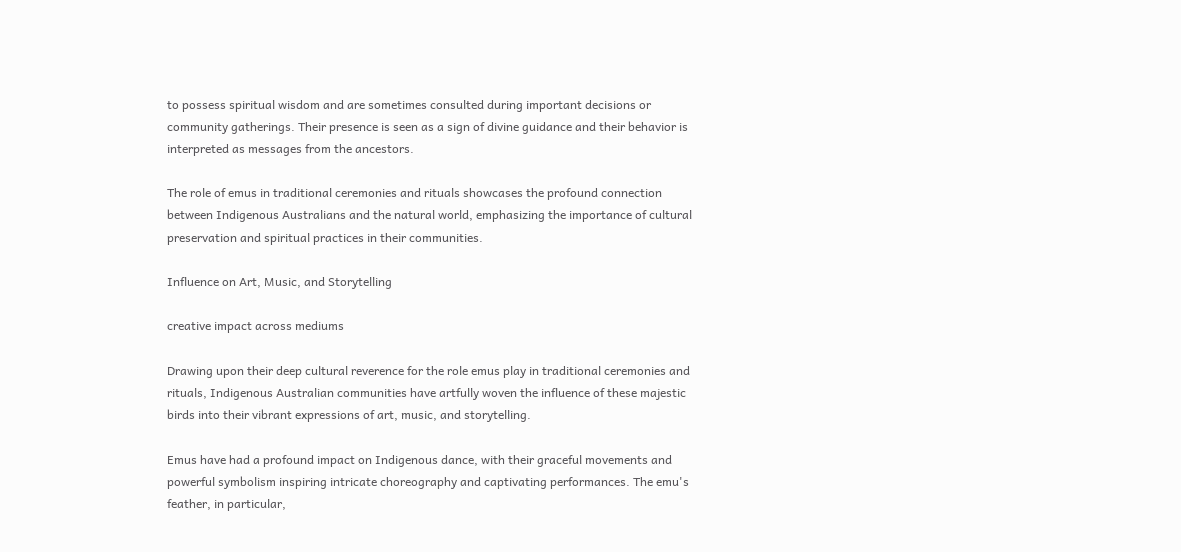to possess spiritual wisdom and are sometimes consulted during important decisions or community gatherings. Their presence is seen as a sign of divine guidance and their behavior is interpreted as messages from the ancestors.

The role of emus in traditional ceremonies and rituals showcases the profound connection between Indigenous Australians and the natural world, emphasizing the importance of cultural preservation and spiritual practices in their communities.

Influence on Art, Music, and Storytelling

creative impact across mediums

Drawing upon their deep cultural reverence for the role emus play in traditional ceremonies and rituals, Indigenous Australian communities have artfully woven the influence of these majestic birds into their vibrant expressions of art, music, and storytelling.

Emus have had a profound impact on Indigenous dance, with their graceful movements and powerful symbolism inspiring intricate choreography and captivating performances. The emu's feather, in particular,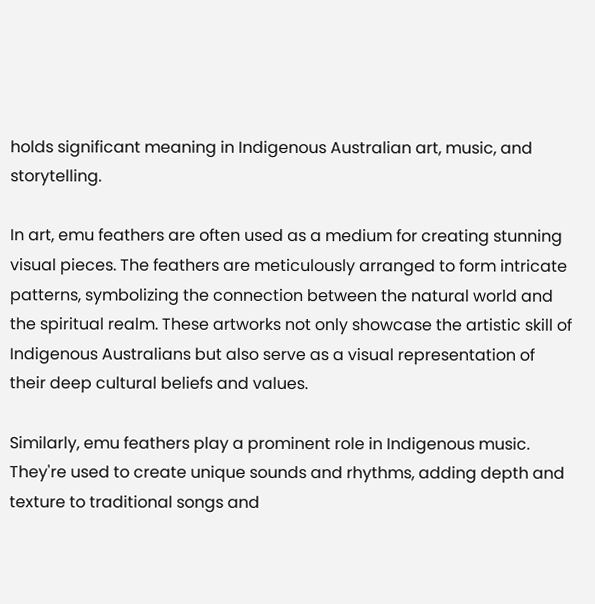holds significant meaning in Indigenous Australian art, music, and storytelling.

In art, emu feathers are often used as a medium for creating stunning visual pieces. The feathers are meticulously arranged to form intricate patterns, symbolizing the connection between the natural world and the spiritual realm. These artworks not only showcase the artistic skill of Indigenous Australians but also serve as a visual representation of their deep cultural beliefs and values.

Similarly, emu feathers play a prominent role in Indigenous music. They're used to create unique sounds and rhythms, adding depth and texture to traditional songs and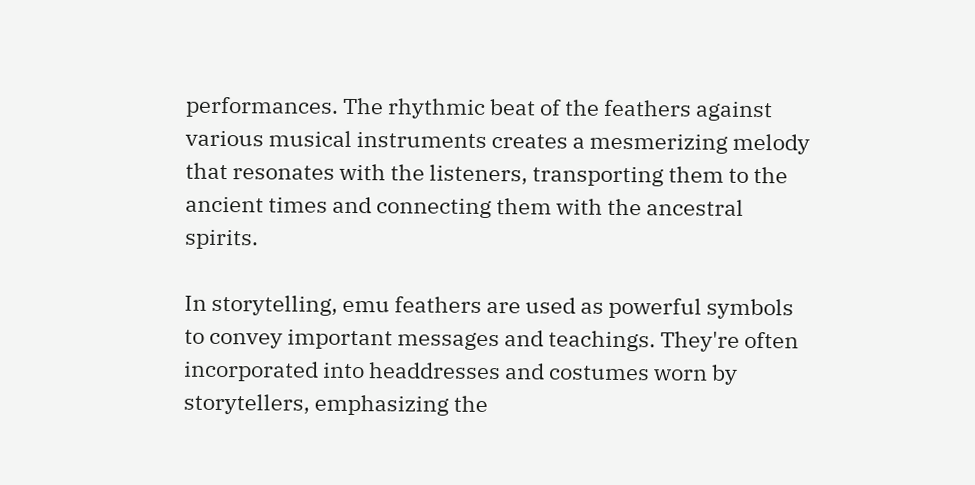performances. The rhythmic beat of the feathers against various musical instruments creates a mesmerizing melody that resonates with the listeners, transporting them to the ancient times and connecting them with the ancestral spirits.

In storytelling, emu feathers are used as powerful symbols to convey important messages and teachings. They're often incorporated into headdresses and costumes worn by storytellers, emphasizing the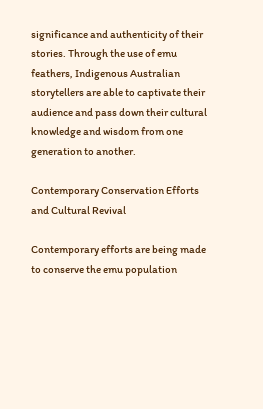significance and authenticity of their stories. Through the use of emu feathers, Indigenous Australian storytellers are able to captivate their audience and pass down their cultural knowledge and wisdom from one generation to another.

Contemporary Conservation Efforts and Cultural Revival

Contemporary efforts are being made to conserve the emu population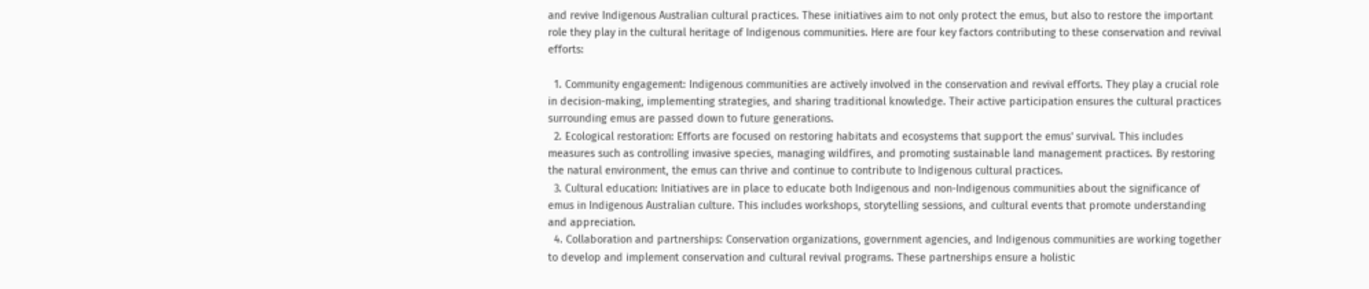and revive Indigenous Australian cultural practices. These initiatives aim to not only protect the emus, but also to restore the important role they play in the cultural heritage of Indigenous communities. Here are four key factors contributing to these conservation and revival efforts:

  1. Community engagement: Indigenous communities are actively involved in the conservation and revival efforts. They play a crucial role in decision-making, implementing strategies, and sharing traditional knowledge. Their active participation ensures the cultural practices surrounding emus are passed down to future generations.
  2. Ecological restoration: Efforts are focused on restoring habitats and ecosystems that support the emus' survival. This includes measures such as controlling invasive species, managing wildfires, and promoting sustainable land management practices. By restoring the natural environment, the emus can thrive and continue to contribute to Indigenous cultural practices.
  3. Cultural education: Initiatives are in place to educate both Indigenous and non-Indigenous communities about the significance of emus in Indigenous Australian culture. This includes workshops, storytelling sessions, and cultural events that promote understanding and appreciation.
  4. Collaboration and partnerships: Conservation organizations, government agencies, and Indigenous communities are working together to develop and implement conservation and cultural revival programs. These partnerships ensure a holistic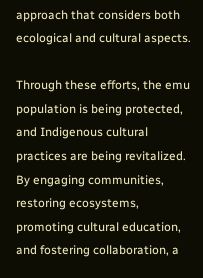approach that considers both ecological and cultural aspects.

Through these efforts, the emu population is being protected, and Indigenous cultural practices are being revitalized. By engaging communities, restoring ecosystems, promoting cultural education, and fostering collaboration, a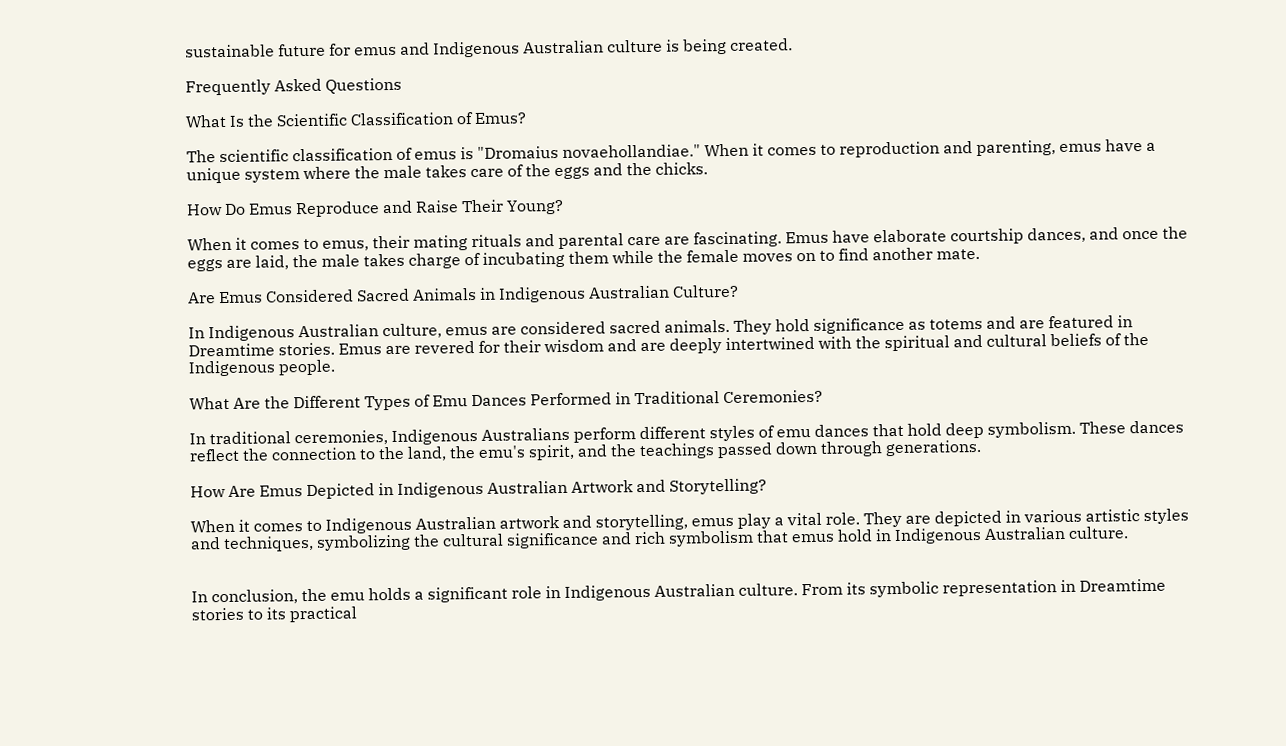sustainable future for emus and Indigenous Australian culture is being created.

Frequently Asked Questions

What Is the Scientific Classification of Emus?

The scientific classification of emus is "Dromaius novaehollandiae." When it comes to reproduction and parenting, emus have a unique system where the male takes care of the eggs and the chicks.

How Do Emus Reproduce and Raise Their Young?

When it comes to emus, their mating rituals and parental care are fascinating. Emus have elaborate courtship dances, and once the eggs are laid, the male takes charge of incubating them while the female moves on to find another mate.

Are Emus Considered Sacred Animals in Indigenous Australian Culture?

In Indigenous Australian culture, emus are considered sacred animals. They hold significance as totems and are featured in Dreamtime stories. Emus are revered for their wisdom and are deeply intertwined with the spiritual and cultural beliefs of the Indigenous people.

What Are the Different Types of Emu Dances Performed in Traditional Ceremonies?

In traditional ceremonies, Indigenous Australians perform different styles of emu dances that hold deep symbolism. These dances reflect the connection to the land, the emu's spirit, and the teachings passed down through generations.

How Are Emus Depicted in Indigenous Australian Artwork and Storytelling?

When it comes to Indigenous Australian artwork and storytelling, emus play a vital role. They are depicted in various artistic styles and techniques, symbolizing the cultural significance and rich symbolism that emus hold in Indigenous Australian culture.


In conclusion, the emu holds a significant role in Indigenous Australian culture. From its symbolic representation in Dreamtime stories to its practical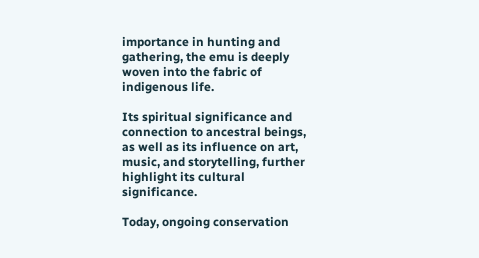importance in hunting and gathering, the emu is deeply woven into the fabric of indigenous life.

Its spiritual significance and connection to ancestral beings, as well as its influence on art, music, and storytelling, further highlight its cultural significance.

Today, ongoing conservation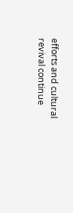efforts and cultural revival continue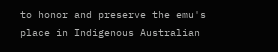to honor and preserve the emu's place in Indigenous Australian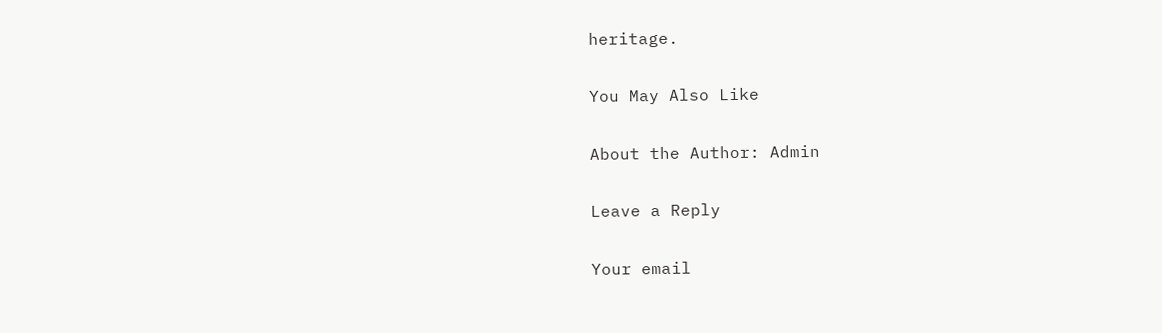heritage.

You May Also Like

About the Author: Admin

Leave a Reply

Your email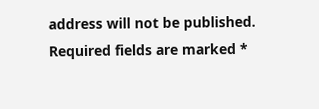address will not be published. Required fields are marked *